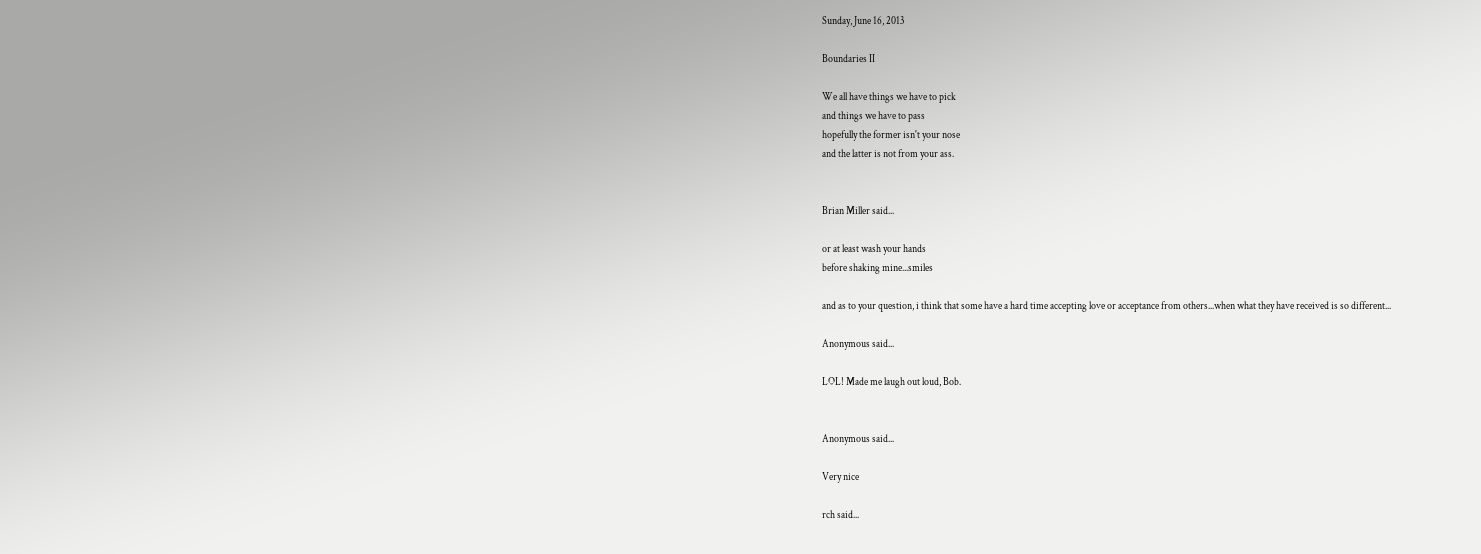Sunday, June 16, 2013

Boundaries II

We all have things we have to pick
and things we have to pass
hopefully the former isn't your nose
and the latter is not from your ass.


Brian Miller said...

or at least wash your hands
before shaking mine...smiles

and as to your question, i think that some have a hard time accepting love or acceptance from others...when what they have received is so different...

Anonymous said...

LOL! Made me laugh out loud, Bob.


Anonymous said...

Very nice

rch said...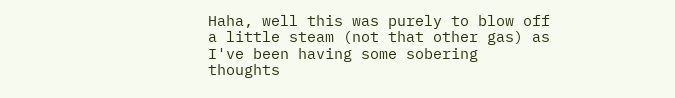Haha, well this was purely to blow off a little steam (not that other gas) as I've been having some sobering thoughts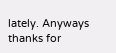lately. Anyways thanks for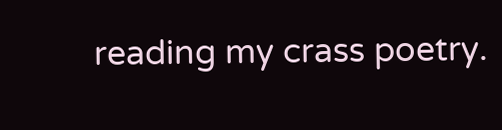reading my crass poetry.